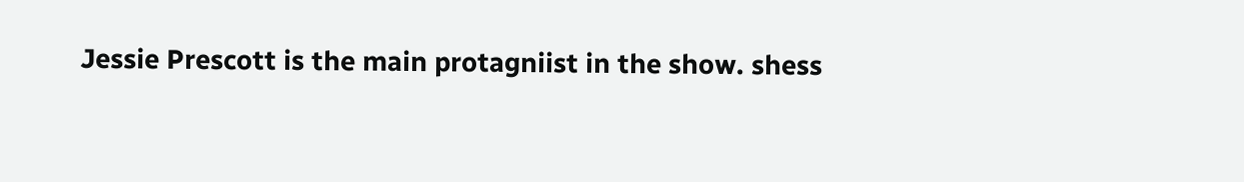Jessie Prescott is the main protagniist in the show. shess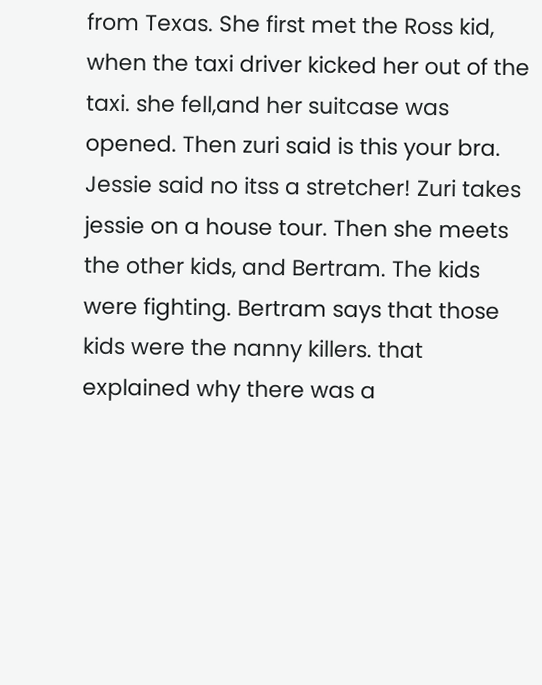from Texas. She first met the Ross kid, when the taxi driver kicked her out of the taxi. she fell,and her suitcase was opened. Then zuri said is this your bra. Jessie said no itss a stretcher! Zuri takes jessie on a house tour. Then she meets the other kids, and Bertram. The kids were fighting. Bertram says that those kids were the nanny killers. that explained why there was a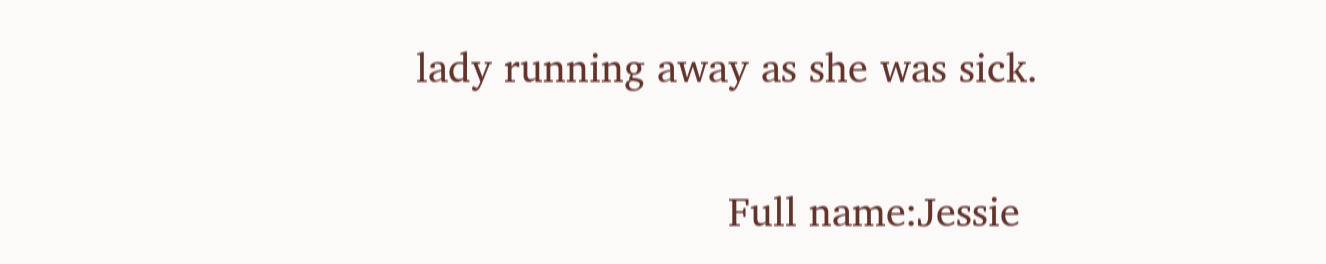lady running away as she was sick.

                          Full name:Jessie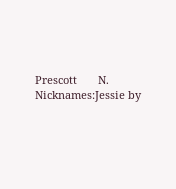Prescott       N.                         Nicknames:Jessie by